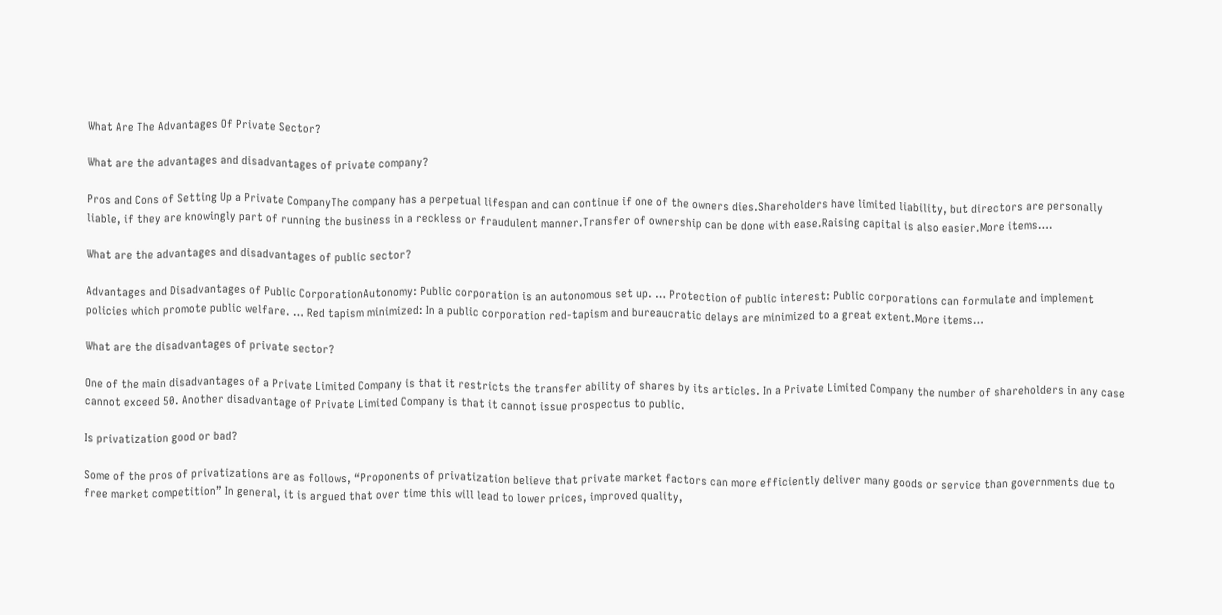What Are The Advantages Of Private Sector?

What are the advantages and disadvantages of private company?

Pros and Cons of Setting Up a Private CompanyThe company has a perpetual lifespan and can continue if one of the owners dies.Shareholders have limited liability, but directors are personally liable, if they are knowingly part of running the business in a reckless or fraudulent manner.Transfer of ownership can be done with ease.Raising capital is also easier.More items….

What are the advantages and disadvantages of public sector?

Advantages and Disadvantages of Public CorporationAutonomy: Public corporation is an autonomous set up. … Protection of public interest: Public corporations can formulate and implement policies which promote public welfare. … Red tapism minimized: In a public corporation red-tapism and bureaucratic delays are minimized to a great extent.More items…

What are the disadvantages of private sector?

One of the main disadvantages of a Private Limited Company is that it restricts the transfer ability of shares by its articles. In a Private Limited Company the number of shareholders in any case cannot exceed 50. Another disadvantage of Private Limited Company is that it cannot issue prospectus to public.

Is privatization good or bad?

Some of the pros of privatizations are as follows, “Proponents of privatization believe that private market factors can more efficiently deliver many goods or service than governments due to free market competition” In general, it is argued that over time this will lead to lower prices, improved quality,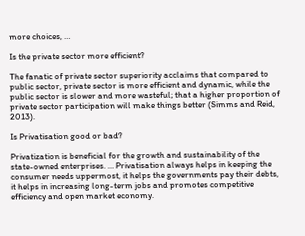more choices, …

Is the private sector more efficient?

The fanatic of private sector superiority acclaims that compared to public sector, private sector is more efficient and dynamic, while the public sector is slower and more wasteful; that a higher proportion of private sector participation will make things better (Simms and Reid, 2013).

Is Privatisation good or bad?

Privatization is beneficial for the growth and sustainability of the state-owned enterprises. … Privatisation always helps in keeping the consumer needs uppermost, it helps the governments pay their debts, it helps in increasing long-term jobs and promotes competitive efficiency and open market economy.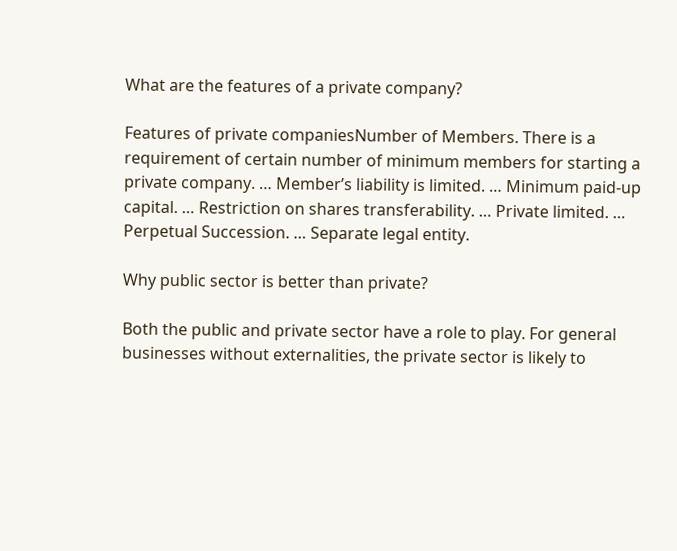What are the features of a private company?

Features of private companiesNumber of Members. There is a requirement of certain number of minimum members for starting a private company. … Member’s liability is limited. … Minimum paid-up capital. … Restriction on shares transferability. … Private limited. … Perpetual Succession. … Separate legal entity.

Why public sector is better than private?

Both the public and private sector have a role to play. For general businesses without externalities, the private sector is likely to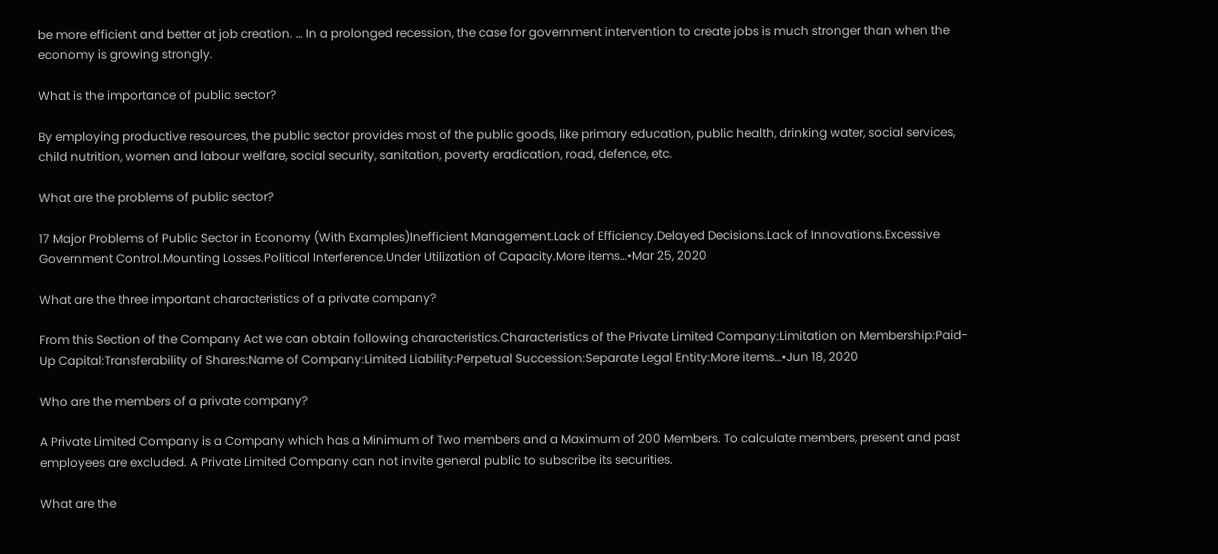be more efficient and better at job creation. … In a prolonged recession, the case for government intervention to create jobs is much stronger than when the economy is growing strongly.

What is the importance of public sector?

By employing productive resources, the public sector provides most of the public goods, like primary education, public health, drinking water, social services, child nutrition, women and labour welfare, social security, sanitation, poverty eradication, road, defence, etc.

What are the problems of public sector?

17 Major Problems of Public Sector in Economy (With Examples)Inefficient Management.Lack of Efficiency.Delayed Decisions.Lack of Innovations.Excessive Government Control.Mounting Losses.Political Interference.Under Utilization of Capacity.More items…•Mar 25, 2020

What are the three important characteristics of a private company?

From this Section of the Company Act we can obtain following characteristics.Characteristics of the Private Limited Company:Limitation on Membership:Paid-Up Capital:Transferability of Shares:Name of Company:Limited Liability:Perpetual Succession:Separate Legal Entity:More items…•Jun 18, 2020

Who are the members of a private company?

A Private Limited Company is a Company which has a Minimum of Two members and a Maximum of 200 Members. To calculate members, present and past employees are excluded. A Private Limited Company can not invite general public to subscribe its securities.

What are the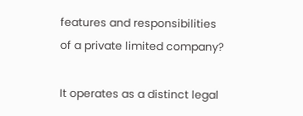features and responsibilities of a private limited company?

It operates as a distinct legal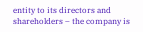entity to its directors and shareholders – the company is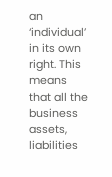an ‘individual’ in its own right. This means that all the business assets, liabilities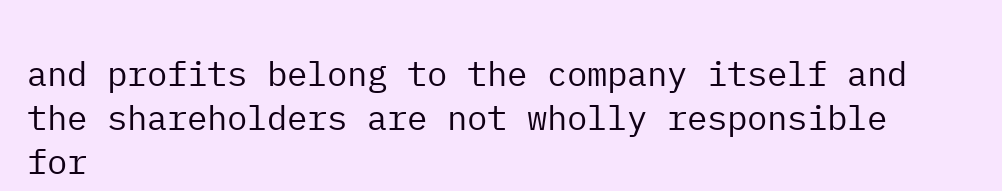and profits belong to the company itself and the shareholders are not wholly responsible for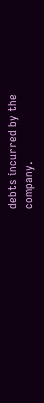debts incurred by the company.